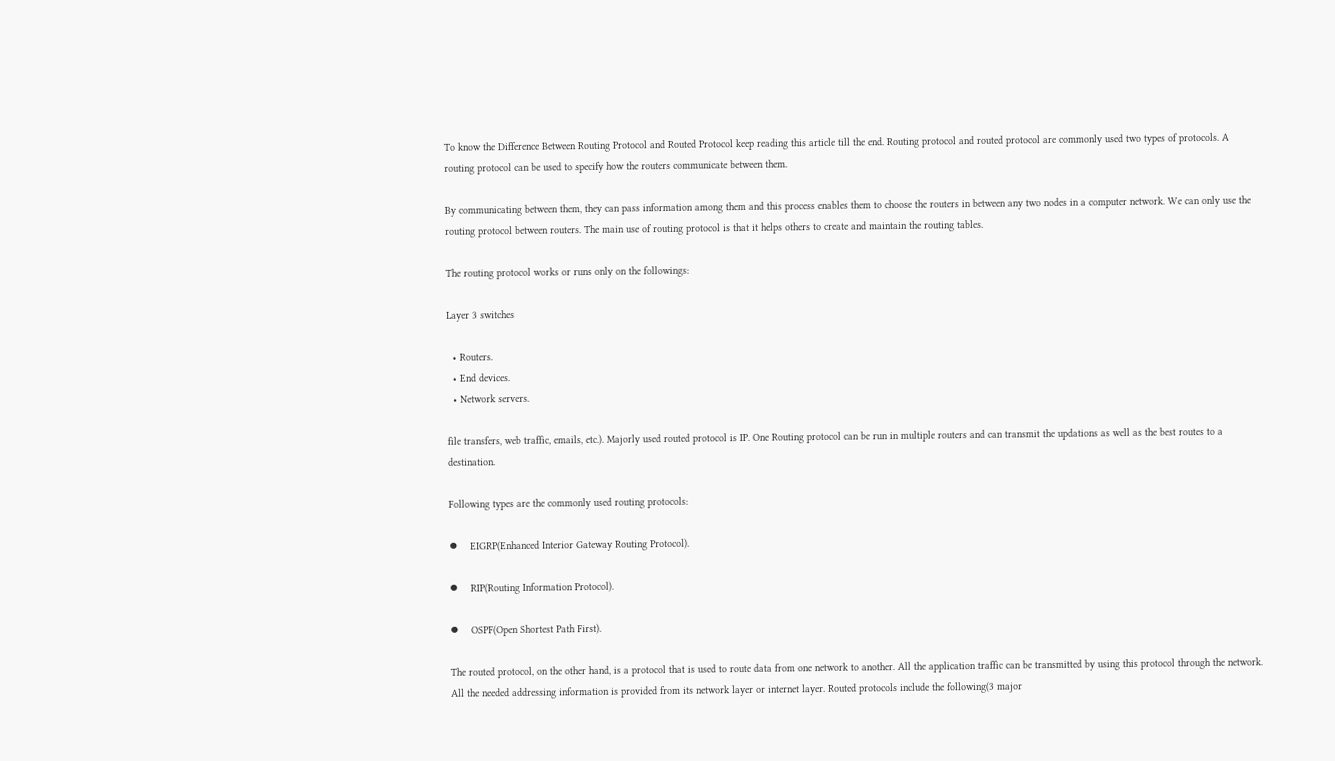To know the Difference Between Routing Protocol and Routed Protocol keep reading this article till the end. Routing protocol and routed protocol are commonly used two types of protocols. A routing protocol can be used to specify how the routers communicate between them.

By communicating between them, they can pass information among them and this process enables them to choose the routers in between any two nodes in a computer network. We can only use the routing protocol between routers. The main use of routing protocol is that it helps others to create and maintain the routing tables.

The routing protocol works or runs only on the followings:

Layer 3 switches

  • Routers.
  • End devices.
  • Network servers.

file transfers, web traffic, emails, etc.). Majorly used routed protocol is IP. One Routing protocol can be run in multiple routers and can transmit the updations as well as the best routes to a destination.

Following types are the commonly used routing protocols:

⦁    EIGRP(Enhanced Interior Gateway Routing Protocol).

⦁    RIP(Routing Information Protocol).

⦁    OSPF(Open Shortest Path First).

The routed protocol, on the other hand, is a protocol that is used to route data from one network to another. All the application traffic can be transmitted by using this protocol through the network. All the needed addressing information is provided from its network layer or internet layer. Routed protocols include the following(3 major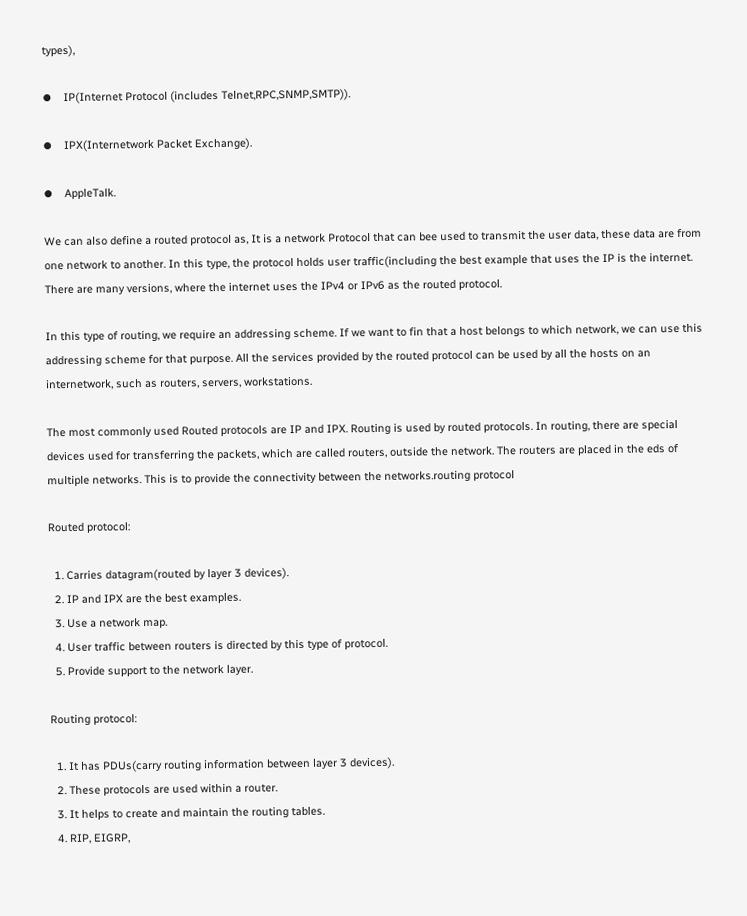types),

⦁    IP(Internet Protocol (includes Telnet,RPC,SNMP,SMTP)).

⦁    IPX(Internetwork Packet Exchange).

⦁    AppleTalk.

We can also define a routed protocol as, It is a network Protocol that can bee used to transmit the user data, these data are from one network to another. In this type, the protocol holds user traffic(including the best example that uses the IP is the internet. There are many versions, where the internet uses the IPv4 or IPv6 as the routed protocol.

In this type of routing, we require an addressing scheme. If we want to fin that a host belongs to which network, we can use this addressing scheme for that purpose. All the services provided by the routed protocol can be used by all the hosts on an internetwork, such as routers, servers, workstations.

The most commonly used Routed protocols are IP and IPX. Routing is used by routed protocols. In routing, there are special devices used for transferring the packets, which are called routers, outside the network. The routers are placed in the eds of multiple networks. This is to provide the connectivity between the networks.routing protocol

Routed protocol:

  1. Carries datagram(routed by layer 3 devices).
  2. IP and IPX are the best examples.
  3. Use a network map.
  4. User traffic between routers is directed by this type of protocol.
  5. Provide support to the network layer.

Routing protocol:

  1. It has PDUs(carry routing information between layer 3 devices).
  2. These protocols are used within a router.
  3. It helps to create and maintain the routing tables.
  4. RIP, EIGRP,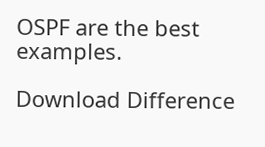OSPF are the best examples.

Download Difference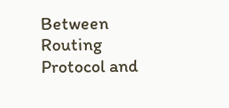Between Routing Protocol and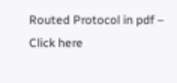Routed Protocol in pdf – Click here